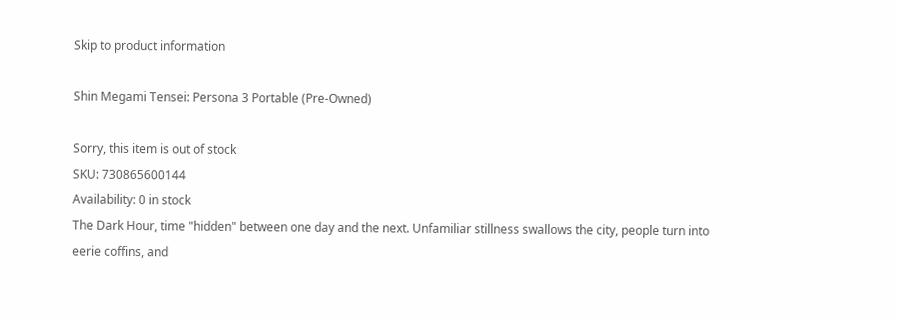Skip to product information

Shin Megami Tensei: Persona 3 Portable (Pre-Owned)

Sorry, this item is out of stock
SKU: 730865600144
Availability: 0 in stock
The Dark Hour, time "hidden" between one day and the next. Unfamiliar stillness swallows the city, people turn into eerie coffins, and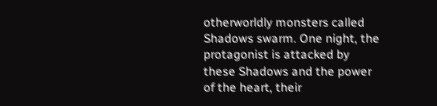otherworldly monsters called Shadows swarm. One night, the protagonist is attacked by these Shadows and the power of the heart, their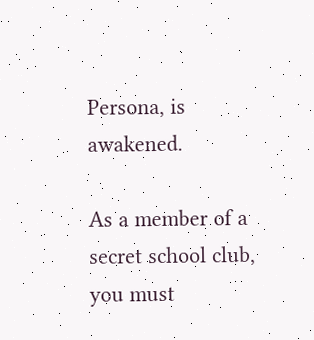Persona, is awakened.

As a member of a secret school club, you must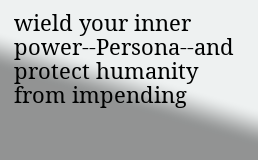wield your inner power--Persona--and protect humanity from impending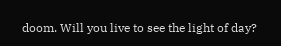doom. Will you live to see the light of day?